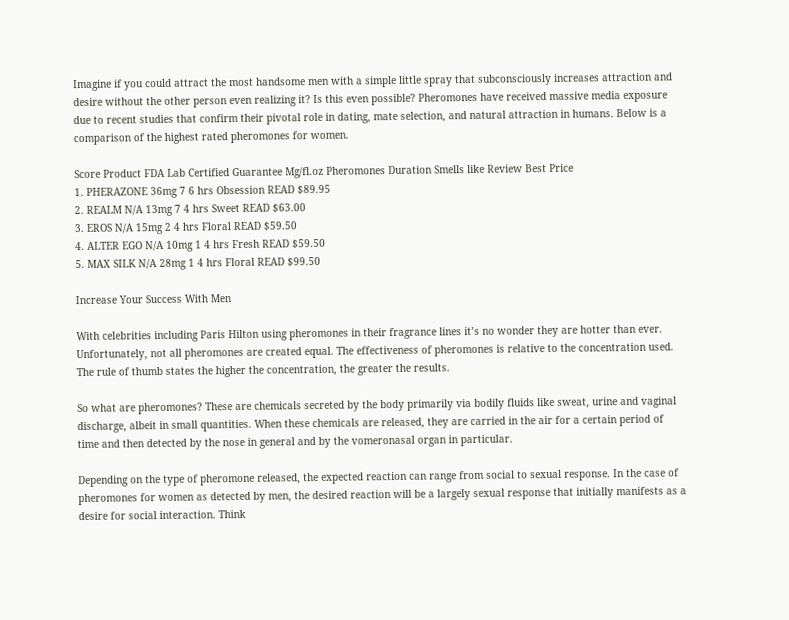Imagine if you could attract the most handsome men with a simple little spray that subconsciously increases attraction and desire without the other person even realizing it? Is this even possible? Pheromones have received massive media exposure due to recent studies that confirm their pivotal role in dating, mate selection, and natural attraction in humans. Below is a comparison of the highest rated pheromones for women.

Score Product FDA Lab Certified Guarantee Mg/fl.oz Pheromones Duration Smells like Review Best Price
1. PHERAZONE 36mg 7 6 hrs Obsession READ $89.95
2. REALM N/A 13mg 7 4 hrs Sweet READ $63.00
3. EROS N/A 15mg 2 4 hrs Floral READ $59.50
4. ALTER EGO N/A 10mg 1 4 hrs Fresh READ $59.50
5. MAX SILK N/A 28mg 1 4 hrs Floral READ $99.50

Increase Your Success With Men

With celebrities including Paris Hilton using pheromones in their fragrance lines it’s no wonder they are hotter than ever. Unfortunately, not all pheromones are created equal. The effectiveness of pheromones is relative to the concentration used. The rule of thumb states the higher the concentration, the greater the results.

So what are pheromones? These are chemicals secreted by the body primarily via bodily fluids like sweat, urine and vaginal discharge, albeit in small quantities. When these chemicals are released, they are carried in the air for a certain period of time and then detected by the nose in general and by the vomeronasal organ in particular.

Depending on the type of pheromone released, the expected reaction can range from social to sexual response. In the case of pheromones for women as detected by men, the desired reaction will be a largely sexual response that initially manifests as a desire for social interaction. Think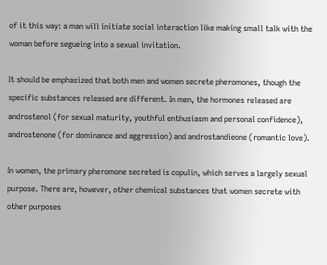of it this way: a man will initiate social interaction like making small talk with the woman before segueing into a sexual invitation.

It should be emphasized that both men and women secrete pheromones, though the specific substances released are different. In men, the hormones released are androstenol (for sexual maturity, youthful enthusiasm and personal confidence), androstenone (for dominance and aggression) and androstandieone (romantic love).

In women, the primary pheromone secreted is copulin, which serves a largely sexual purpose. There are, however, other chemical substances that women secrete with other purposes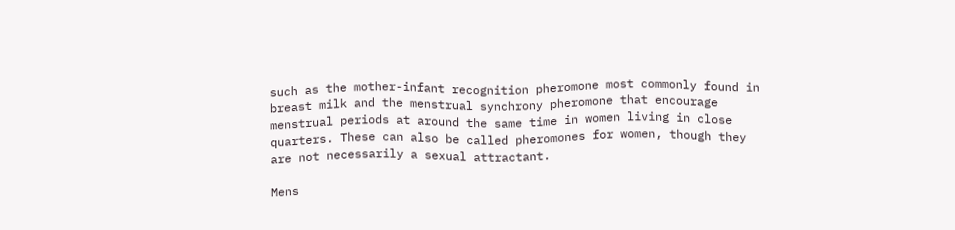such as the mother-infant recognition pheromone most commonly found in breast milk and the menstrual synchrony pheromone that encourage menstrual periods at around the same time in women living in close quarters. These can also be called pheromones for women, though they are not necessarily a sexual attractant.

Mens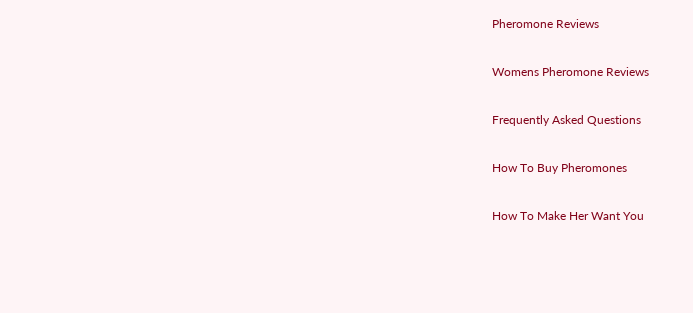Pheromone Reviews

Womens Pheromone Reviews

Frequently Asked Questions

How To Buy Pheromones

How To Make Her Want You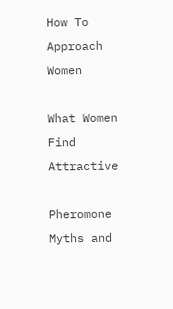How To Approach Women

What Women Find Attractive

Pheromone Myths and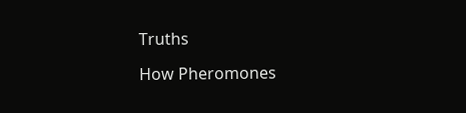Truths

How Pheromones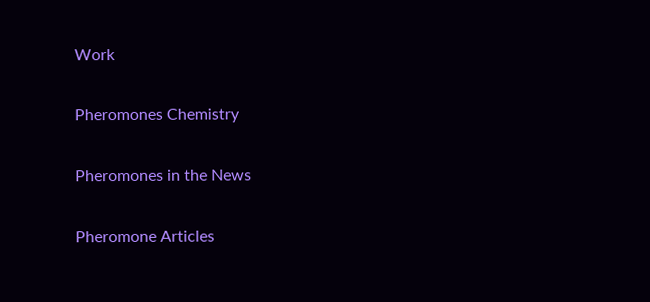Work

Pheromones Chemistry

Pheromones in the News

Pheromone Articles